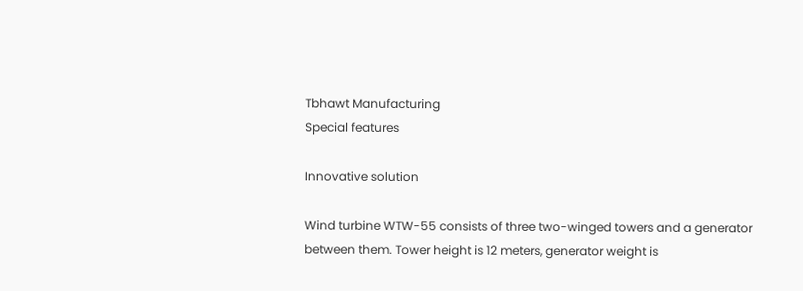Tbhawt Manufacturing
Special features

Innovative solution

Wind turbine WTW-55 consists of three two-winged towers and a generator between them. Tower height is 12 meters, generator weight is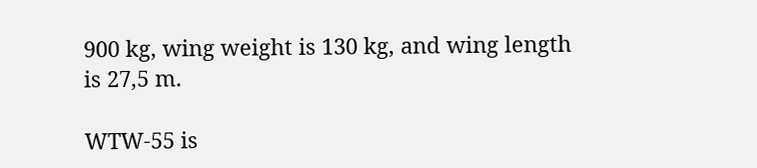900 kg, wing weight is 130 kg, and wing length is 27,5 m.

WTW-55 is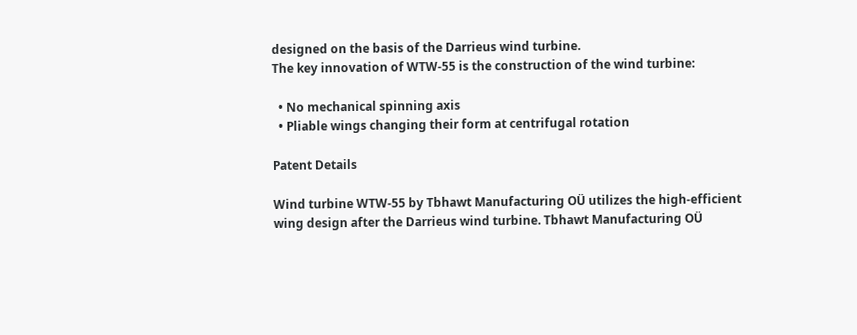designed on the basis of the Darrieus wind turbine.
The key innovation of WTW-55 is the construction of the wind turbine:

  • No mechanical spinning axis
  • Pliable wings changing their form at centrifugal rotation

Patent Details

Wind turbine WTW-55 by Tbhawt Manufacturing OÜ utilizes the high-efficient wing design after the Darrieus wind turbine. Tbhawt Manufacturing OÜ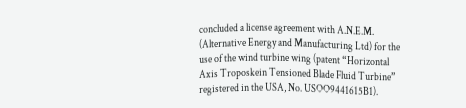concluded a license agreement with A.N.E.M. (Alternative Energy and Manufacturing Ltd) for the use of the wind turbine wing (patent “Horizontal Axis Troposkein Tensioned Blade Fluid Turbine” registered in the USA, No. USOO9441615B1).